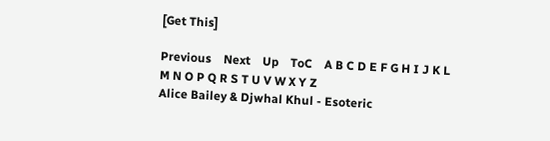[Get This]

Previous    Next    Up    ToC    A B C D E F G H I J K L M N O P Q R S T U V W X Y Z
Alice Bailey & Djwhal Khul - Esoteric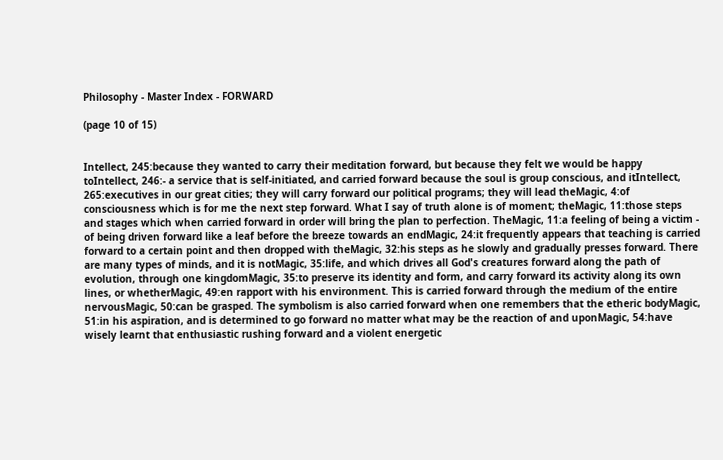Philosophy - Master Index - FORWARD

(page 10 of 15)


Intellect, 245:because they wanted to carry their meditation forward, but because they felt we would be happy toIntellect, 246:- a service that is self-initiated, and carried forward because the soul is group conscious, and itIntellect, 265:executives in our great cities; they will carry forward our political programs; they will lead theMagic, 4:of consciousness which is for me the next step forward. What I say of truth alone is of moment; theMagic, 11:those steps and stages which when carried forward in order will bring the plan to perfection. TheMagic, 11:a feeling of being a victim - of being driven forward like a leaf before the breeze towards an endMagic, 24:it frequently appears that teaching is carried forward to a certain point and then dropped with theMagic, 32:his steps as he slowly and gradually presses forward. There are many types of minds, and it is notMagic, 35:life, and which drives all God's creatures forward along the path of evolution, through one kingdomMagic, 35:to preserve its identity and form, and carry forward its activity along its own lines, or whetherMagic, 49:en rapport with his environment. This is carried forward through the medium of the entire nervousMagic, 50:can be grasped. The symbolism is also carried forward when one remembers that the etheric bodyMagic, 51:in his aspiration, and is determined to go forward no matter what may be the reaction of and uponMagic, 54:have wisely learnt that enthusiastic rushing forward and a violent energetic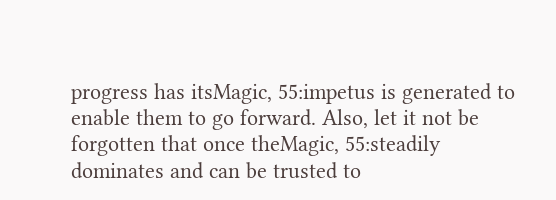progress has itsMagic, 55:impetus is generated to enable them to go forward. Also, let it not be forgotten that once theMagic, 55:steadily dominates and can be trusted to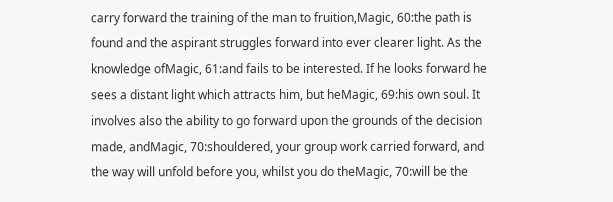carry forward the training of the man to fruition,Magic, 60:the path is found and the aspirant struggles forward into ever clearer light. As the knowledge ofMagic, 61:and fails to be interested. If he looks forward he sees a distant light which attracts him, but heMagic, 69:his own soul. It involves also the ability to go forward upon the grounds of the decision made, andMagic, 70:shouldered, your group work carried forward, and the way will unfold before you, whilst you do theMagic, 70:will be the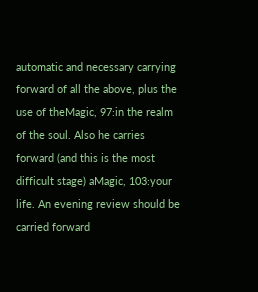automatic and necessary carrying forward of all the above, plus the use of theMagic, 97:in the realm of the soul. Also he carries forward (and this is the most difficult stage) aMagic, 103:your life. An evening review should be carried forward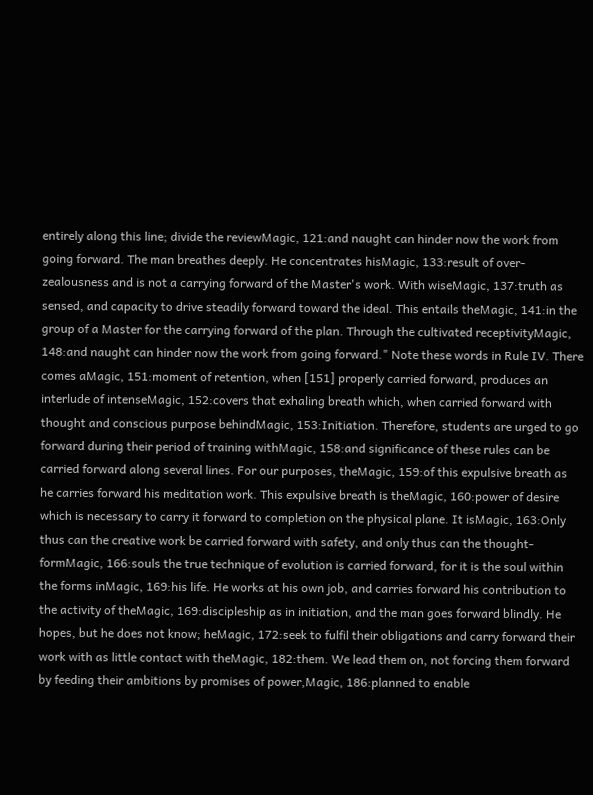entirely along this line; divide the reviewMagic, 121:and naught can hinder now the work from going forward. The man breathes deeply. He concentrates hisMagic, 133:result of over-zealousness and is not a carrying forward of the Master's work. With wiseMagic, 137:truth as sensed, and capacity to drive steadily forward toward the ideal. This entails theMagic, 141:in the group of a Master for the carrying forward of the plan. Through the cultivated receptivityMagic, 148:and naught can hinder now the work from going forward." Note these words in Rule IV. There comes aMagic, 151:moment of retention, when [151] properly carried forward, produces an interlude of intenseMagic, 152:covers that exhaling breath which, when carried forward with thought and conscious purpose behindMagic, 153:Initiation. Therefore, students are urged to go forward during their period of training withMagic, 158:and significance of these rules can be carried forward along several lines. For our purposes, theMagic, 159:of this expulsive breath as he carries forward his meditation work. This expulsive breath is theMagic, 160:power of desire which is necessary to carry it forward to completion on the physical plane. It isMagic, 163:Only thus can the creative work be carried forward with safety, and only thus can the thought-formMagic, 166:souls the true technique of evolution is carried forward, for it is the soul within the forms inMagic, 169:his life. He works at his own job, and carries forward his contribution to the activity of theMagic, 169:discipleship as in initiation, and the man goes forward blindly. He hopes, but he does not know; heMagic, 172:seek to fulfil their obligations and carry forward their work with as little contact with theMagic, 182:them. We lead them on, not forcing them forward by feeding their ambitions by promises of power,Magic, 186:planned to enable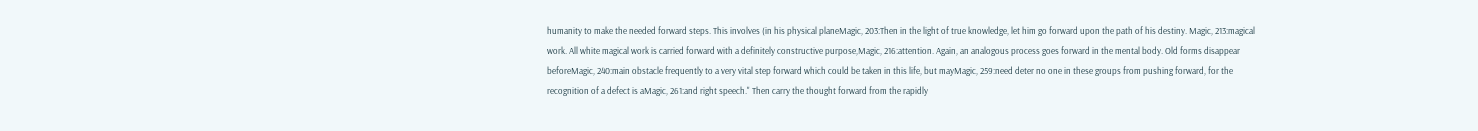humanity to make the needed forward steps. This involves (in his physical planeMagic, 203:Then in the light of true knowledge, let him go forward upon the path of his destiny. Magic, 213:magical work. All white magical work is carried forward with a definitely constructive purpose,Magic, 216:attention. Again, an analogous process goes forward in the mental body. Old forms disappear beforeMagic, 240:main obstacle frequently to a very vital step forward which could be taken in this life, but mayMagic, 259:need deter no one in these groups from pushing forward, for the recognition of a defect is aMagic, 261:and right speech." Then carry the thought forward from the rapidly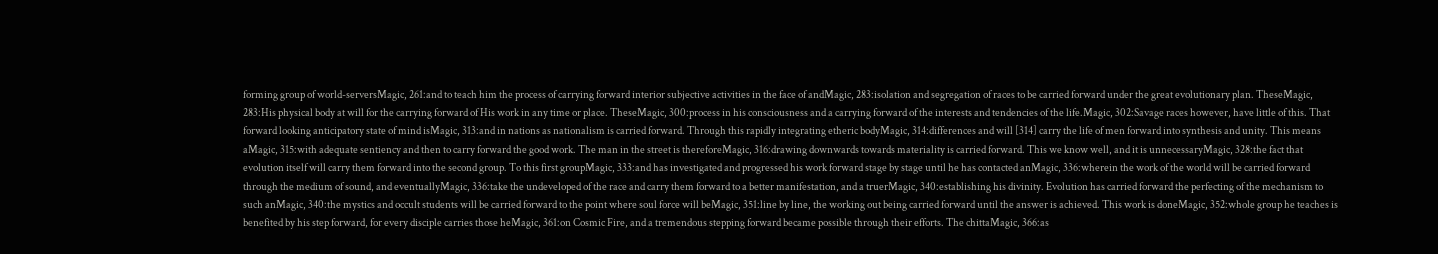forming group of world-serversMagic, 261:and to teach him the process of carrying forward interior subjective activities in the face of andMagic, 283:isolation and segregation of races to be carried forward under the great evolutionary plan. TheseMagic, 283:His physical body at will for the carrying forward of His work in any time or place. TheseMagic, 300:process in his consciousness and a carrying forward of the interests and tendencies of the life.Magic, 302:Savage races however, have little of this. That forward looking anticipatory state of mind isMagic, 313:and in nations as nationalism is carried forward. Through this rapidly integrating etheric bodyMagic, 314:differences and will [314] carry the life of men forward into synthesis and unity. This means aMagic, 315:with adequate sentiency and then to carry forward the good work. The man in the street is thereforeMagic, 316:drawing downwards towards materiality is carried forward. This we know well, and it is unnecessaryMagic, 328:the fact that evolution itself will carry them forward into the second group. To this first groupMagic, 333:and has investigated and progressed his work forward stage by stage until he has contacted anMagic, 336:wherein the work of the world will be carried forward through the medium of sound, and eventuallyMagic, 336:take the undeveloped of the race and carry them forward to a better manifestation, and a truerMagic, 340:establishing his divinity. Evolution has carried forward the perfecting of the mechanism to such anMagic, 340:the mystics and occult students will be carried forward to the point where soul force will beMagic, 351:line by line, the working out being carried forward until the answer is achieved. This work is doneMagic, 352:whole group he teaches is benefited by his step forward, for every disciple carries those heMagic, 361:on Cosmic Fire, and a tremendous stepping forward became possible through their efforts. The chittaMagic, 366:as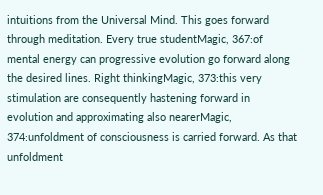intuitions from the Universal Mind. This goes forward through meditation. Every true studentMagic, 367:of mental energy can progressive evolution go forward along the desired lines. Right thinkingMagic, 373:this very stimulation are consequently hastening forward in evolution and approximating also nearerMagic, 374:unfoldment of consciousness is carried forward. As that unfoldment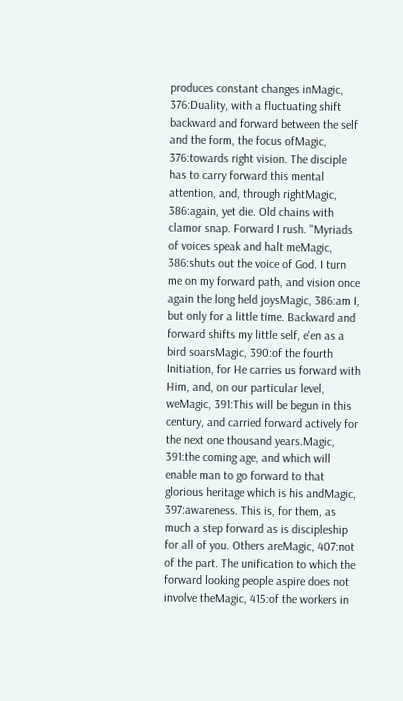produces constant changes inMagic, 376:Duality, with a fluctuating shift backward and forward between the self and the form, the focus ofMagic, 376:towards right vision. The disciple has to carry forward this mental attention, and, through rightMagic, 386:again, yet die. Old chains with clamor snap. Forward I rush. "Myriads of voices speak and halt meMagic, 386:shuts out the voice of God. I turn me on my forward path, and vision once again the long held joysMagic, 386:am I, but only for a little time. Backward and forward shifts my little self, e'en as a bird soarsMagic, 390:of the fourth Initiation, for He carries us forward with Him, and, on our particular level, weMagic, 391:This will be begun in this century, and carried forward actively for the next one thousand years.Magic, 391:the coming age, and which will enable man to go forward to that glorious heritage which is his andMagic, 397:awareness. This is, for them, as much a step forward as is discipleship for all of you. Others areMagic, 407:not of the part. The unification to which the forward looking people aspire does not involve theMagic, 415:of the workers in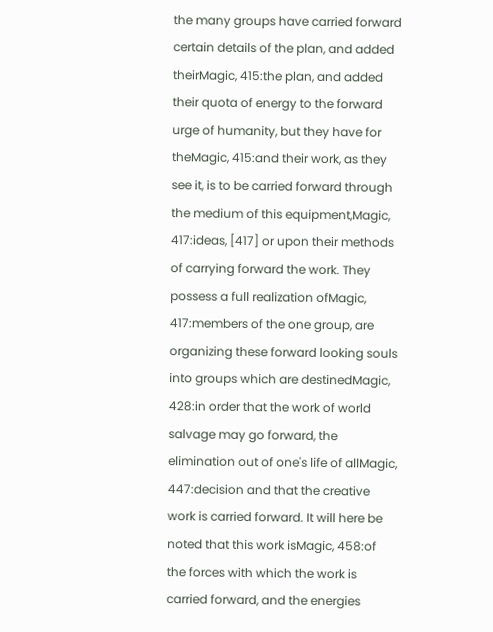the many groups have carried forward certain details of the plan, and added theirMagic, 415:the plan, and added their quota of energy to the forward urge of humanity, but they have for theMagic, 415:and their work, as they see it, is to be carried forward through the medium of this equipment,Magic, 417:ideas, [417] or upon their methods of carrying forward the work. They possess a full realization ofMagic, 417:members of the one group, are organizing these forward looking souls into groups which are destinedMagic, 428:in order that the work of world salvage may go forward, the elimination out of one's life of allMagic, 447:decision and that the creative work is carried forward. It will here be noted that this work isMagic, 458:of the forces with which the work is carried forward, and the energies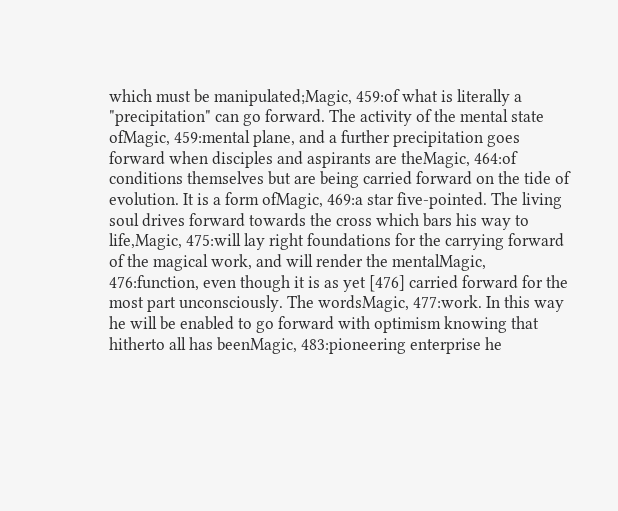which must be manipulated;Magic, 459:of what is literally a "precipitation" can go forward. The activity of the mental state ofMagic, 459:mental plane, and a further precipitation goes forward when disciples and aspirants are theMagic, 464:of conditions themselves but are being carried forward on the tide of evolution. It is a form ofMagic, 469:a star five-pointed. The living soul drives forward towards the cross which bars his way to life,Magic, 475:will lay right foundations for the carrying forward of the magical work, and will render the mentalMagic, 476:function, even though it is as yet [476] carried forward for the most part unconsciously. The wordsMagic, 477:work. In this way he will be enabled to go forward with optimism knowing that hitherto all has beenMagic, 483:pioneering enterprise he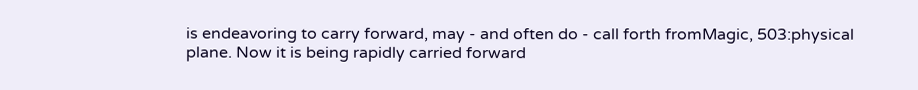is endeavoring to carry forward, may - and often do - call forth fromMagic, 503:physical plane. Now it is being rapidly carried forward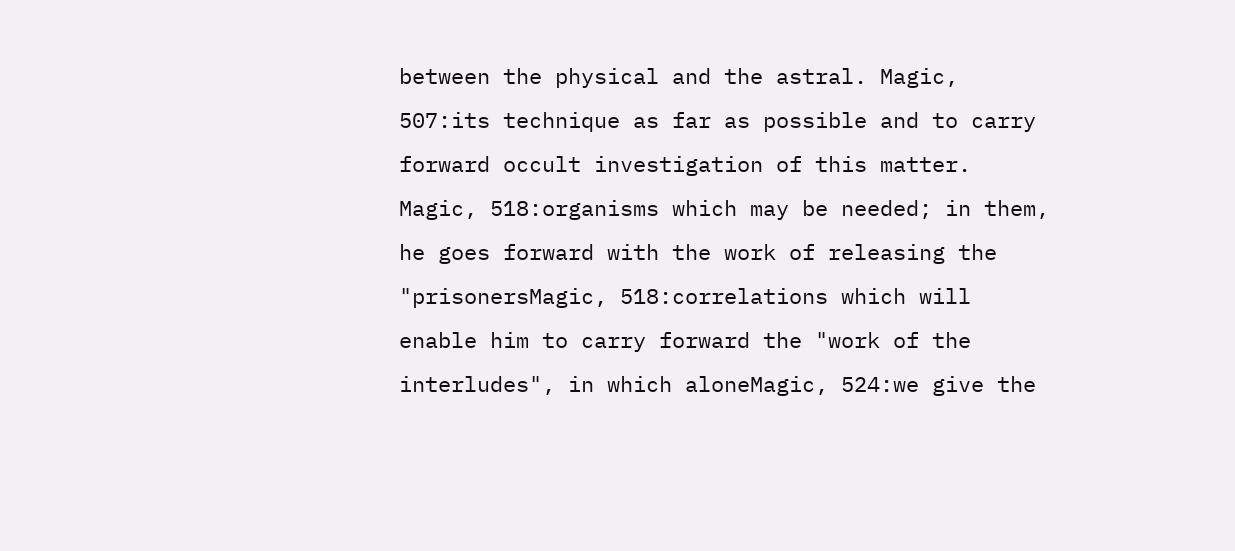between the physical and the astral. Magic, 507:its technique as far as possible and to carry forward occult investigation of this matter. Magic, 518:organisms which may be needed; in them, he goes forward with the work of releasing the "prisonersMagic, 518:correlations which will enable him to carry forward the "work of the interludes", in which aloneMagic, 524:we give the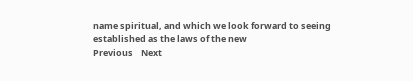name spiritual, and which we look forward to seeing established as the laws of the new
Previous    Next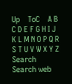Up    ToC    A B C D E F G H I J K L M N O P Q R S T U V W X Y Z
Search Search web